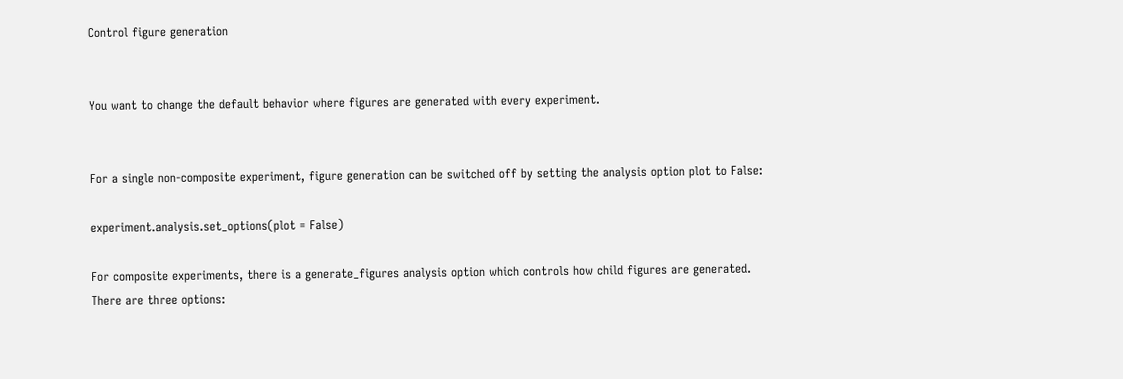Control figure generation


You want to change the default behavior where figures are generated with every experiment.


For a single non-composite experiment, figure generation can be switched off by setting the analysis option plot to False:

experiment.analysis.set_options(plot = False)

For composite experiments, there is a generate_figures analysis option which controls how child figures are generated. There are three options: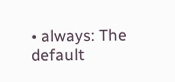• always: The default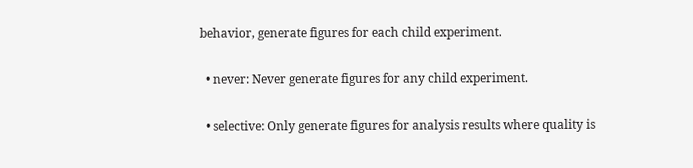behavior, generate figures for each child experiment.

  • never: Never generate figures for any child experiment.

  • selective: Only generate figures for analysis results where quality is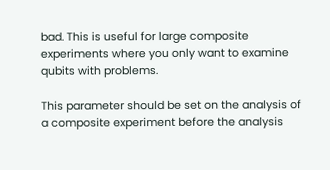bad. This is useful for large composite experiments where you only want to examine qubits with problems.

This parameter should be set on the analysis of a composite experiment before the analysis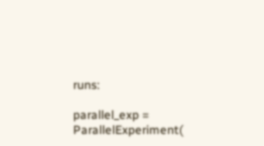runs:

parallel_exp = ParallelExperiment(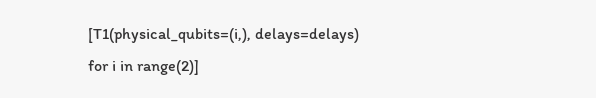[T1(physical_qubits=(i,), delays=delays) for i in range(2)]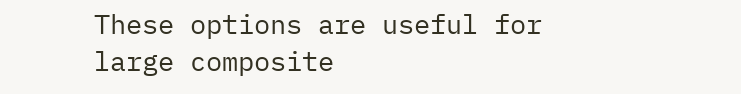These options are useful for large composite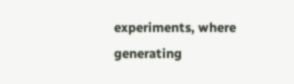experiments, where generating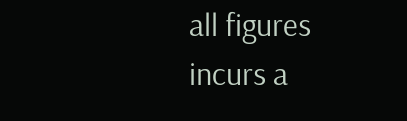all figures incurs a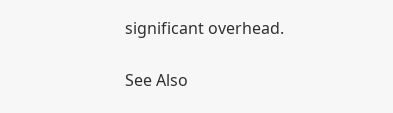significant overhead.

See Also